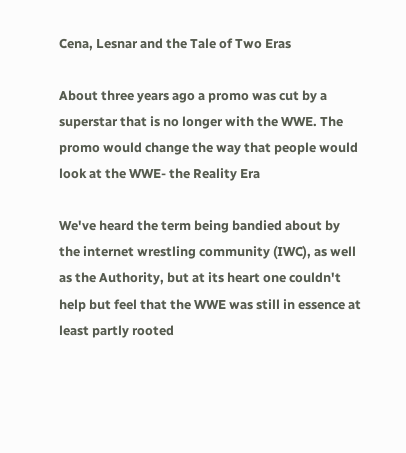Cena, Lesnar and the Tale of Two Eras

About three years ago a promo was cut by a superstar that is no longer with the WWE. The promo would change the way that people would look at the WWE- the Reality Era

We've heard the term being bandied about by the internet wrestling community (IWC), as well as the Authority, but at its heart one couldn't help but feel that the WWE was still in essence at least partly rooted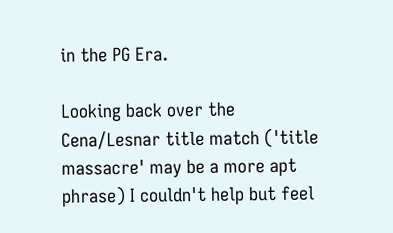in the PG Era.

Looking back over the Cena/Lesnar title match ('title massacre' may be a more apt phrase) I couldn't help but feel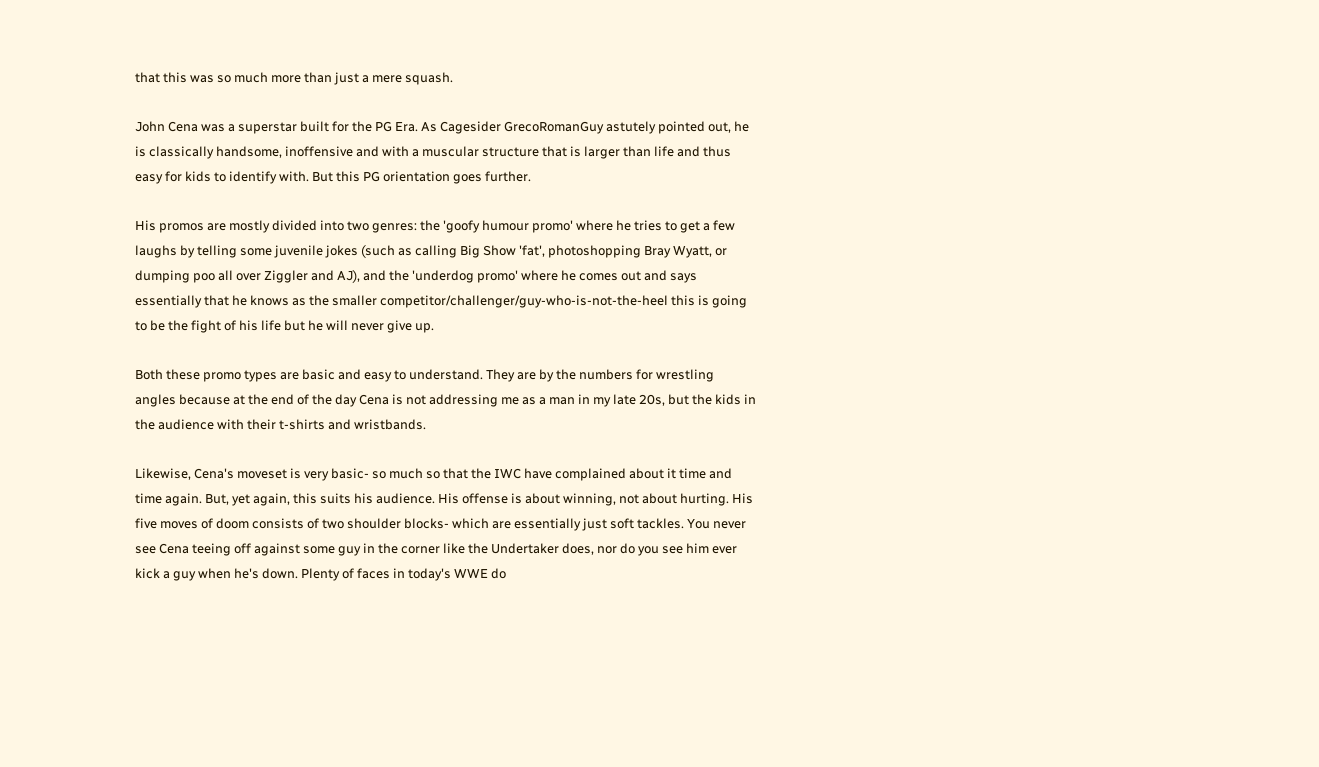that this was so much more than just a mere squash.

John Cena was a superstar built for the PG Era. As Cagesider GrecoRomanGuy astutely pointed out, he is classically handsome, inoffensive and with a muscular structure that is larger than life and thus easy for kids to identify with. But this PG orientation goes further.

His promos are mostly divided into two genres: the 'goofy humour promo' where he tries to get a few laughs by telling some juvenile jokes (such as calling Big Show 'fat', photoshopping Bray Wyatt, or dumping poo all over Ziggler and AJ), and the 'underdog promo' where he comes out and says essentially that he knows as the smaller competitor/challenger/guy-who-is-not-the-heel this is going to be the fight of his life but he will never give up.

Both these promo types are basic and easy to understand. They are by the numbers for wrestling angles because at the end of the day Cena is not addressing me as a man in my late 20s, but the kids in the audience with their t-shirts and wristbands.

Likewise, Cena's moveset is very basic- so much so that the IWC have complained about it time and time again. But, yet again, this suits his audience. His offense is about winning, not about hurting. His five moves of doom consists of two shoulder blocks- which are essentially just soft tackles. You never see Cena teeing off against some guy in the corner like the Undertaker does, nor do you see him ever kick a guy when he's down. Plenty of faces in today's WWE do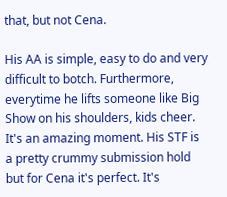that, but not Cena.

His AA is simple, easy to do and very difficult to botch. Furthermore, everytime he lifts someone like Big Show on his shoulders, kids cheer. It's an amazing moment. His STF is a pretty crummy submission hold but for Cena it's perfect. It's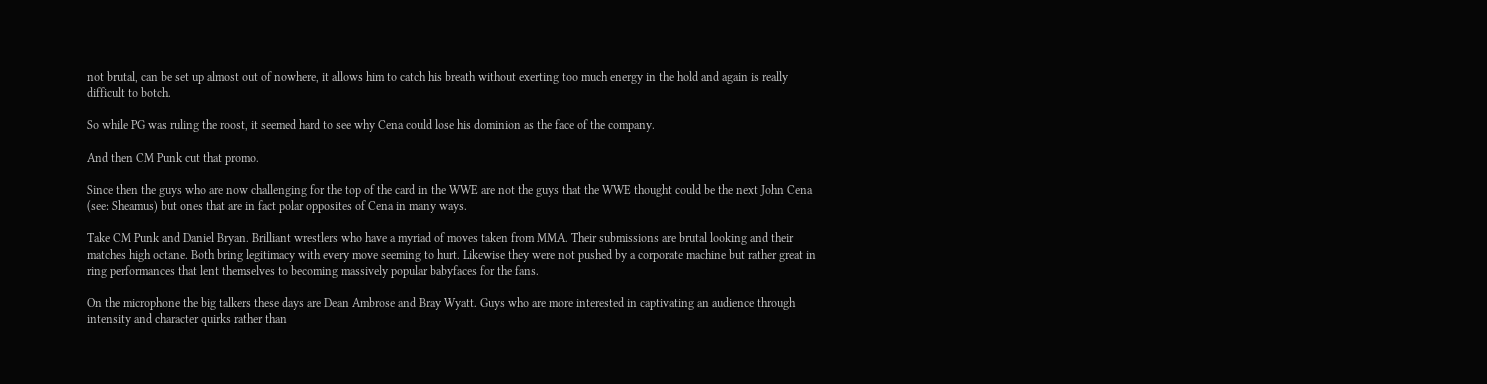not brutal, can be set up almost out of nowhere, it allows him to catch his breath without exerting too much energy in the hold and again is really difficult to botch.

So while PG was ruling the roost, it seemed hard to see why Cena could lose his dominion as the face of the company.

And then CM Punk cut that promo.

Since then the guys who are now challenging for the top of the card in the WWE are not the guys that the WWE thought could be the next John Cena (see: Sheamus) but ones that are in fact polar opposites of Cena in many ways.

Take CM Punk and Daniel Bryan. Brilliant wrestlers who have a myriad of moves taken from MMA. Their submissions are brutal looking and their matches high octane. Both bring legitimacy with every move seeming to hurt. Likewise they were not pushed by a corporate machine but rather great in ring performances that lent themselves to becoming massively popular babyfaces for the fans.

On the microphone the big talkers these days are Dean Ambrose and Bray Wyatt. Guys who are more interested in captivating an audience through intensity and character quirks rather than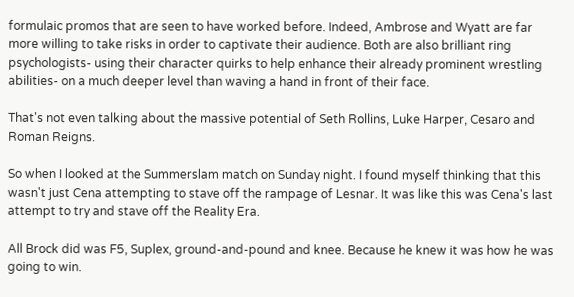formulaic promos that are seen to have worked before. Indeed, Ambrose and Wyatt are far more willing to take risks in order to captivate their audience. Both are also brilliant ring psychologists- using their character quirks to help enhance their already prominent wrestling abilities- on a much deeper level than waving a hand in front of their face.

That's not even talking about the massive potential of Seth Rollins, Luke Harper, Cesaro and Roman Reigns.

So when I looked at the Summerslam match on Sunday night. I found myself thinking that this wasn't just Cena attempting to stave off the rampage of Lesnar. It was like this was Cena's last attempt to try and stave off the Reality Era.

All Brock did was F5, Suplex, ground-and-pound and knee. Because he knew it was how he was going to win.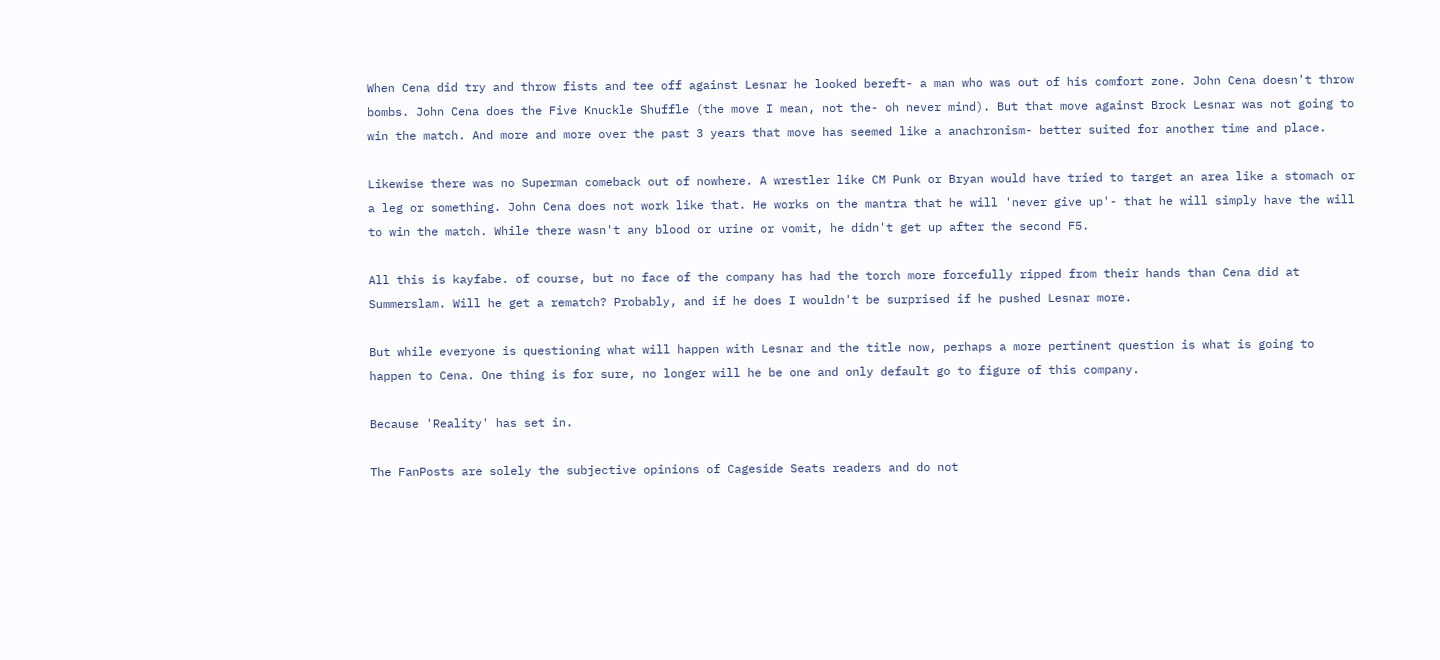When Cena did try and throw fists and tee off against Lesnar he looked bereft- a man who was out of his comfort zone. John Cena doesn't throw bombs. John Cena does the Five Knuckle Shuffle (the move I mean, not the- oh never mind). But that move against Brock Lesnar was not going to win the match. And more and more over the past 3 years that move has seemed like a anachronism- better suited for another time and place.

Likewise there was no Superman comeback out of nowhere. A wrestler like CM Punk or Bryan would have tried to target an area like a stomach or a leg or something. John Cena does not work like that. He works on the mantra that he will 'never give up'- that he will simply have the will to win the match. While there wasn't any blood or urine or vomit, he didn't get up after the second F5.

All this is kayfabe. of course, but no face of the company has had the torch more forcefully ripped from their hands than Cena did at Summerslam. Will he get a rematch? Probably, and if he does I wouldn't be surprised if he pushed Lesnar more.

But while everyone is questioning what will happen with Lesnar and the title now, perhaps a more pertinent question is what is going to happen to Cena. One thing is for sure, no longer will he be one and only default go to figure of this company.

Because 'Reality' has set in.

The FanPosts are solely the subjective opinions of Cageside Seats readers and do not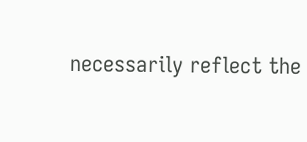necessarily reflect the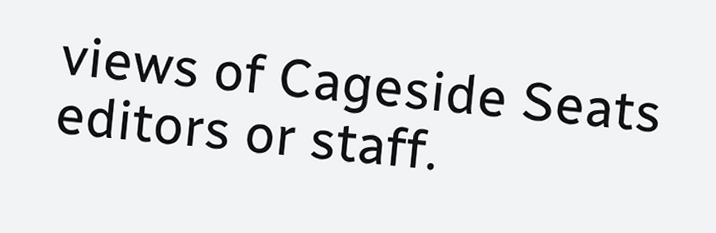views of Cageside Seats editors or staff.